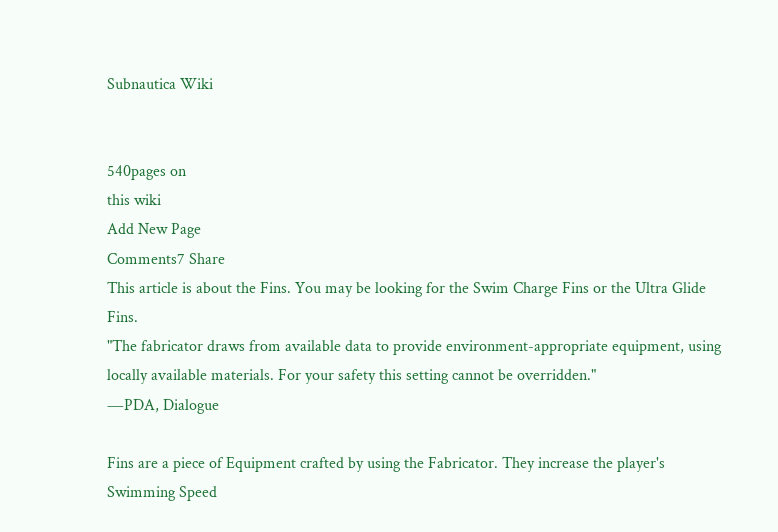Subnautica Wiki


540pages on
this wiki
Add New Page
Comments7 Share
This article is about the Fins. You may be looking for the Swim Charge Fins or the Ultra Glide Fins.
"The fabricator draws from available data to provide environment-appropriate equipment, using locally available materials. For your safety this setting cannot be overridden."
―PDA, Dialogue

Fins are a piece of Equipment crafted by using the Fabricator. They increase the player's Swimming Speed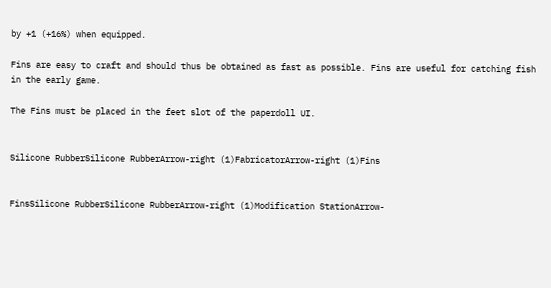by +1 (+16%) when equipped.

Fins are easy to craft and should thus be obtained as fast as possible. Fins are useful for catching fish in the early game.

The Fins must be placed in the feet slot of the paperdoll UI.


Silicone RubberSilicone RubberArrow-right (1)FabricatorArrow-right (1)Fins


FinsSilicone RubberSilicone RubberArrow-right (1)Modification StationArrow-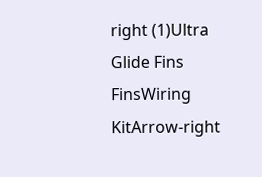right (1)Ultra Glide Fins
FinsWiring KitArrow-right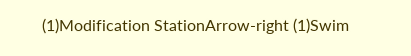(1)Modification StationArrow-right (1)Swim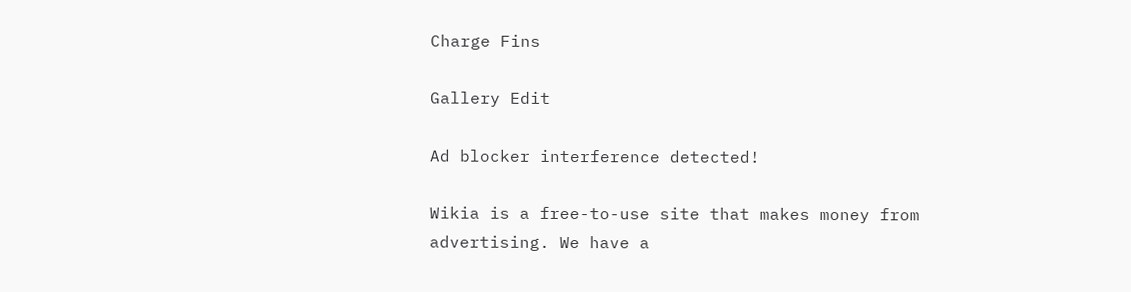Charge Fins

Gallery Edit

Ad blocker interference detected!

Wikia is a free-to-use site that makes money from advertising. We have a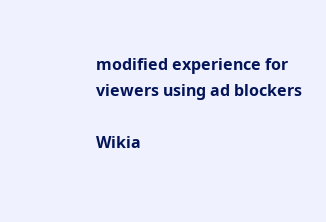modified experience for viewers using ad blockers

Wikia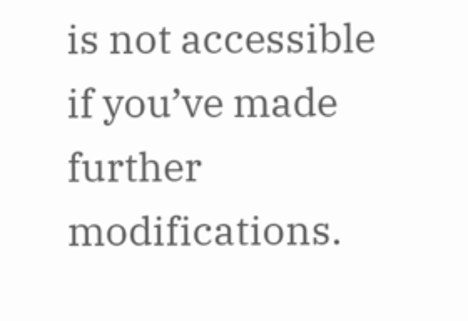is not accessible if you’ve made further modifications.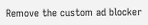Remove the custom ad blocker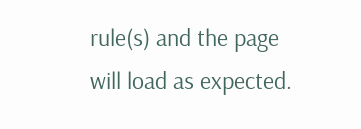rule(s) and the page will load as expected.